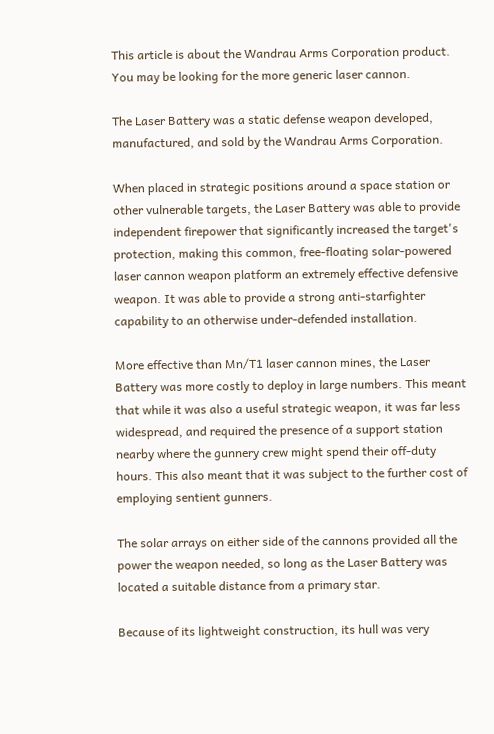This article is about the Wandrau Arms Corporation product. You may be looking for the more generic laser cannon.

The Laser Battery was a static defense weapon developed, manufactured, and sold by the Wandrau Arms Corporation.

When placed in strategic positions around a space station or other vulnerable targets, the Laser Battery was able to provide independent firepower that significantly increased the target's protection, making this common, free-floating solar-powered laser cannon weapon platform an extremely effective defensive weapon. It was able to provide a strong anti-starfighter capability to an otherwise under-defended installation.

More effective than Mn/T1 laser cannon mines, the Laser Battery was more costly to deploy in large numbers. This meant that while it was also a useful strategic weapon, it was far less widespread, and required the presence of a support station nearby where the gunnery crew might spend their off-duty hours. This also meant that it was subject to the further cost of employing sentient gunners.

The solar arrays on either side of the cannons provided all the power the weapon needed, so long as the Laser Battery was located a suitable distance from a primary star.

Because of its lightweight construction, its hull was very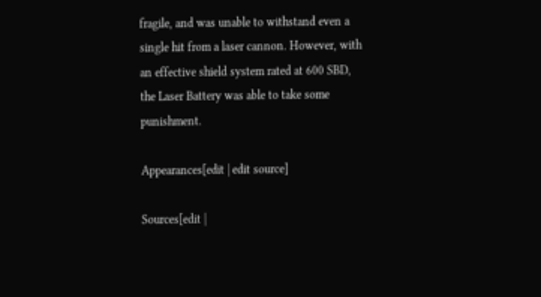fragile, and was unable to withstand even a single hit from a laser cannon. However, with an effective shield system rated at 600 SBD, the Laser Battery was able to take some punishment.

Appearances[edit | edit source]

Sources[edit |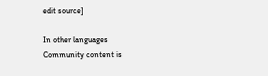edit source]

In other languages
Community content is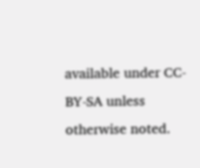available under CC-BY-SA unless otherwise noted.